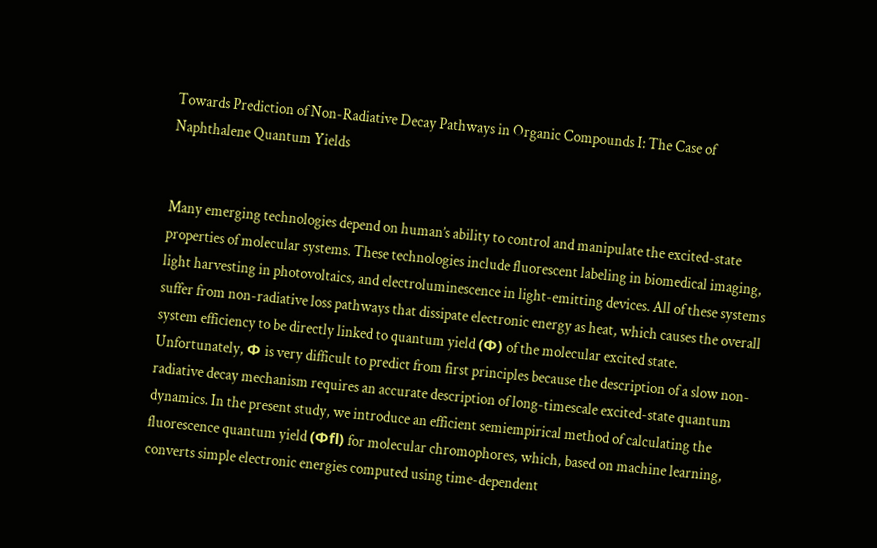Towards Prediction of Non-Radiative Decay Pathways in Organic Compounds I: The Case of Naphthalene Quantum Yields


Many emerging technologies depend on human’s ability to control and manipulate the excited-state properties of molecular systems. These technologies include fluorescent labeling in biomedical imaging, light harvesting in photovoltaics, and electroluminescence in light-emitting devices. All of these systems suffer from non-radiative loss pathways that dissipate electronic energy as heat, which causes the overall system efficiency to be directly linked to quantum yield (Φ) of the molecular excited state. Unfortunately, Φ is very difficult to predict from first principles because the description of a slow non-radiative decay mechanism requires an accurate description of long-timescale excited-state quantum dynamics. In the present study, we introduce an efficient semiempirical method of calculating the fluorescence quantum yield (Φfl) for molecular chromophores, which, based on machine learning, converts simple electronic energies computed using time-dependent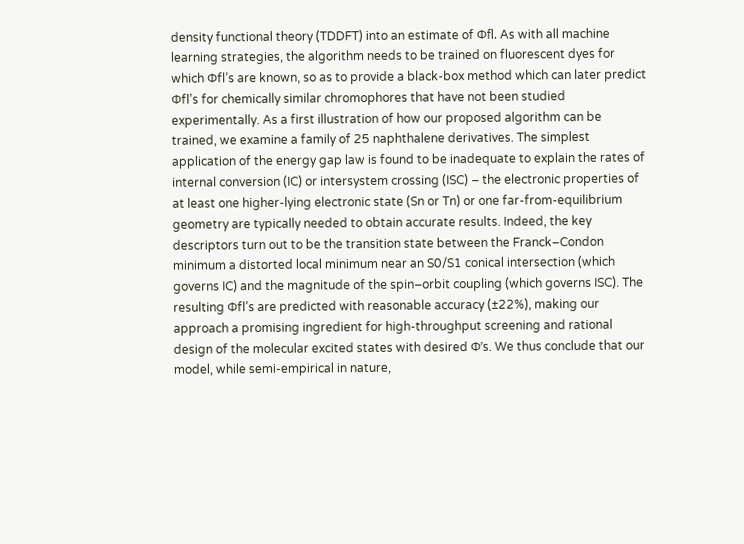density functional theory (TDDFT) into an estimate of Φfl. As with all machine learning strategies, the algorithm needs to be trained on fluorescent dyes for which Φfl’s are known, so as to provide a black-box method which can later predict Φfl’s for chemically similar chromophores that have not been studied experimentally. As a first illustration of how our proposed algorithm can be trained, we examine a family of 25 naphthalene derivatives. The simplest application of the energy gap law is found to be inadequate to explain the rates of internal conversion (IC) or intersystem crossing (ISC) – the electronic properties of at least one higher-lying electronic state (Sn or Tn) or one far-from-equilibrium geometry are typically needed to obtain accurate results. Indeed, the key descriptors turn out to be the transition state between the Franck–Condon minimum a distorted local minimum near an S0/S1 conical intersection (which governs IC) and the magnitude of the spin–orbit coupling (which governs ISC). The resulting Φfl’s are predicted with reasonable accuracy (±22%), making our approach a promising ingredient for high-throughput screening and rational design of the molecular excited states with desired Φ’s. We thus conclude that our model, while semi-empirical in nature,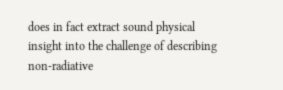does in fact extract sound physical insight into the challenge of describing non-radiative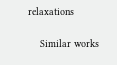relaxations

    Similar works